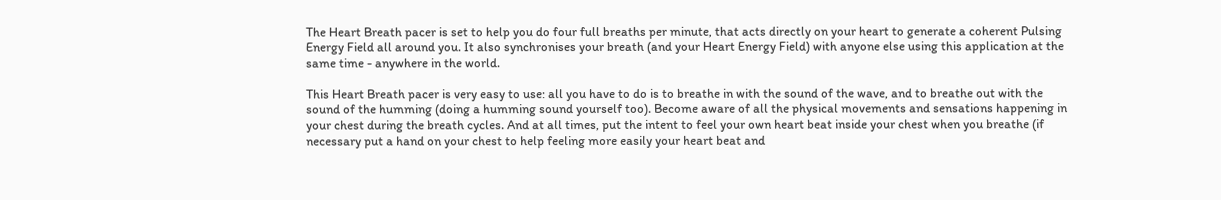The Heart Breath pacer is set to help you do four full breaths per minute, that acts directly on your heart to generate a coherent Pulsing Energy Field all around you. It also synchronises your breath (and your Heart Energy Field) with anyone else using this application at the same time - anywhere in the world.

This Heart Breath pacer is very easy to use: all you have to do is to breathe in with the sound of the wave, and to breathe out with the sound of the humming (doing a humming sound yourself too). Become aware of all the physical movements and sensations happening in your chest during the breath cycles. And at all times, put the intent to feel your own heart beat inside your chest when you breathe (if necessary put a hand on your chest to help feeling more easily your heart beat and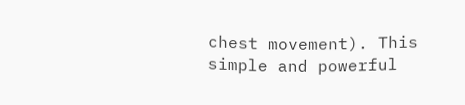chest movement). This simple and powerful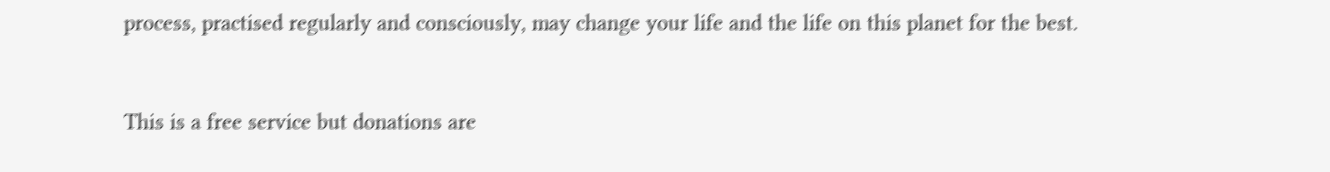process, practised regularly and consciously, may change your life and the life on this planet for the best.


This is a free service but donations are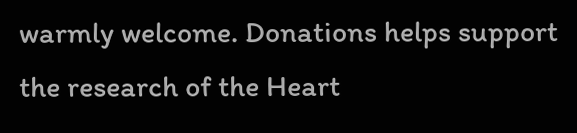warmly welcome. Donations helps support the research of the Heart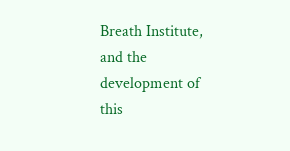Breath Institute, and the development of this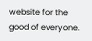website for the good of everyone.